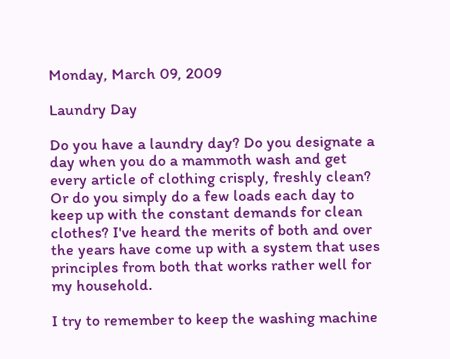Monday, March 09, 2009

Laundry Day

Do you have a laundry day? Do you designate a day when you do a mammoth wash and get every article of clothing crisply, freshly clean? Or do you simply do a few loads each day to keep up with the constant demands for clean clothes? I've heard the merits of both and over the years have come up with a system that uses principles from both that works rather well for my household.

I try to remember to keep the washing machine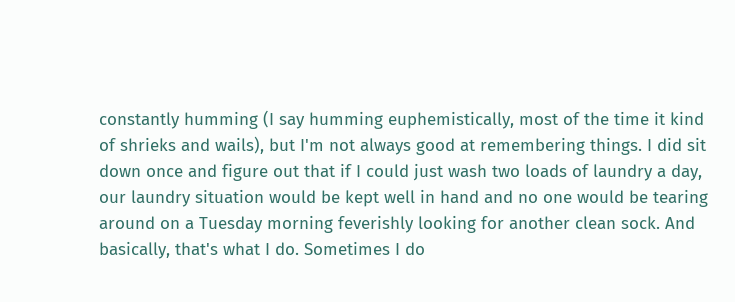constantly humming (I say humming euphemistically, most of the time it kind of shrieks and wails), but I'm not always good at remembering things. I did sit down once and figure out that if I could just wash two loads of laundry a day, our laundry situation would be kept well in hand and no one would be tearing around on a Tuesday morning feverishly looking for another clean sock. And basically, that's what I do. Sometimes I do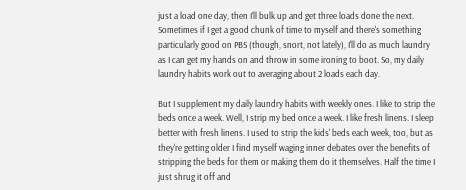just a load one day, then I'll bulk up and get three loads done the next. Sometimes if I get a good chunk of time to myself and there's something particularly good on PBS (though, snort, not lately), I'll do as much laundry as I can get my hands on and throw in some ironing to boot. So, my daily laundry habits work out to averaging about 2 loads each day.

But I supplement my daily laundry habits with weekly ones. I like to strip the beds once a week. Well, I strip my bed once a week. I like fresh linens. I sleep better with fresh linens. I used to strip the kids' beds each week, too, but as they're getting older I find myself waging inner debates over the benefits of stripping the beds for them or making them do it themselves. Half the time I just shrug it off and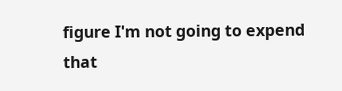figure I'm not going to expend that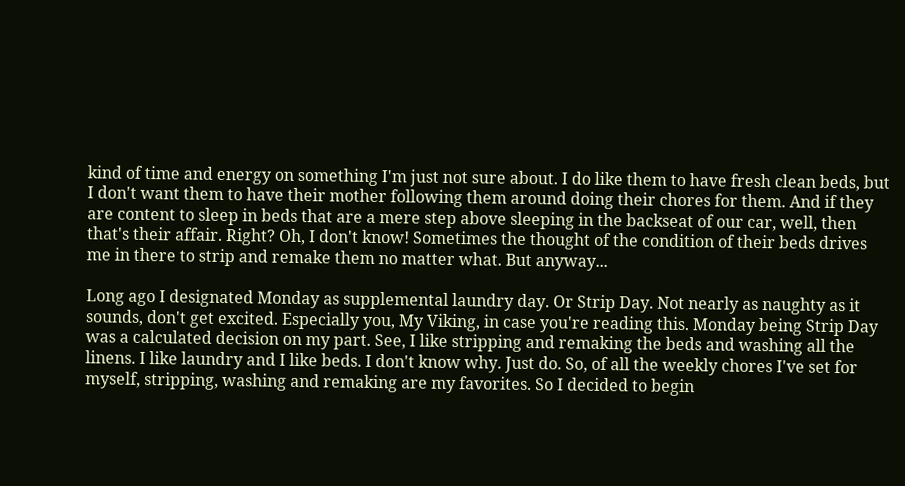kind of time and energy on something I'm just not sure about. I do like them to have fresh clean beds, but I don't want them to have their mother following them around doing their chores for them. And if they are content to sleep in beds that are a mere step above sleeping in the backseat of our car, well, then that's their affair. Right? Oh, I don't know! Sometimes the thought of the condition of their beds drives me in there to strip and remake them no matter what. But anyway...

Long ago I designated Monday as supplemental laundry day. Or Strip Day. Not nearly as naughty as it sounds, don't get excited. Especially you, My Viking, in case you're reading this. Monday being Strip Day was a calculated decision on my part. See, I like stripping and remaking the beds and washing all the linens. I like laundry and I like beds. I don't know why. Just do. So, of all the weekly chores I've set for myself, stripping, washing and remaking are my favorites. So I decided to begin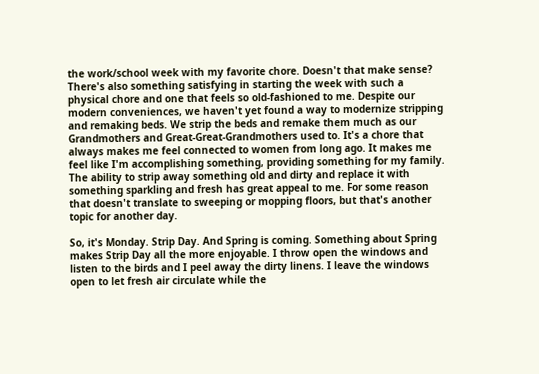the work/school week with my favorite chore. Doesn't that make sense? There's also something satisfying in starting the week with such a physical chore and one that feels so old-fashioned to me. Despite our modern conveniences, we haven't yet found a way to modernize stripping and remaking beds. We strip the beds and remake them much as our Grandmothers and Great-Great-Grandmothers used to. It's a chore that always makes me feel connected to women from long ago. It makes me feel like I'm accomplishing something, providing something for my family. The ability to strip away something old and dirty and replace it with something sparkling and fresh has great appeal to me. For some reason that doesn't translate to sweeping or mopping floors, but that's another topic for another day.

So, it's Monday. Strip Day. And Spring is coming. Something about Spring makes Strip Day all the more enjoyable. I throw open the windows and listen to the birds and I peel away the dirty linens. I leave the windows open to let fresh air circulate while the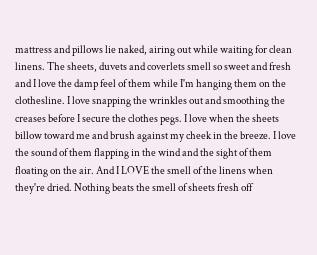mattress and pillows lie naked, airing out while waiting for clean linens. The sheets, duvets and coverlets smell so sweet and fresh and I love the damp feel of them while I'm hanging them on the clothesline. I love snapping the wrinkles out and smoothing the creases before I secure the clothes pegs. I love when the sheets billow toward me and brush against my cheek in the breeze. I love the sound of them flapping in the wind and the sight of them floating on the air. And I LOVE the smell of the linens when they're dried. Nothing beats the smell of sheets fresh off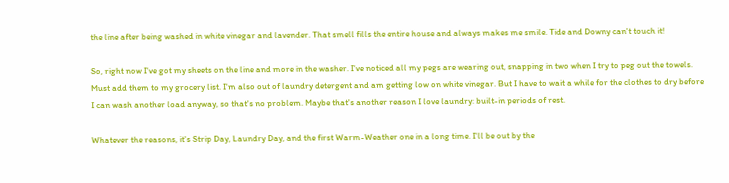the line after being washed in white vinegar and lavender. That smell fills the entire house and always makes me smile. Tide and Downy can't touch it!

So, right now I've got my sheets on the line and more in the washer. I've noticed all my pegs are wearing out, snapping in two when I try to peg out the towels. Must add them to my grocery list. I'm also out of laundry detergent and am getting low on white vinegar. But I have to wait a while for the clothes to dry before I can wash another load anyway, so that's no problem. Maybe that's another reason I love laundry: built-in periods of rest.

Whatever the reasons, it's Strip Day, Laundry Day, and the first Warm-Weather one in a long time. I'll be out by the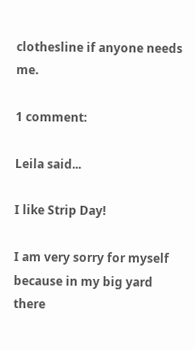clothesline if anyone needs me.

1 comment:

Leila said...

I like Strip Day!

I am very sorry for myself because in my big yard there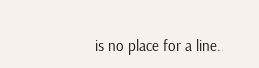is no place for a line.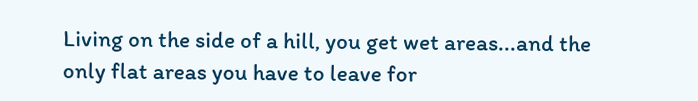Living on the side of a hill, you get wet areas...and the only flat areas you have to leave for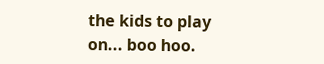the kids to play on... boo hoo.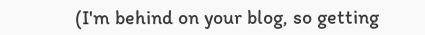(I'm behind on your blog, so getting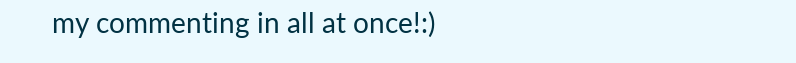my commenting in all at once!:)